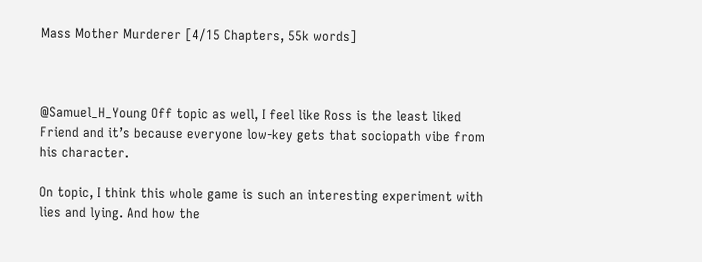Mass Mother Murderer [4/15 Chapters, 55k words]



@Samuel_H_Young Off topic as well, I feel like Ross is the least liked Friend and it’s because everyone low-key gets that sociopath vibe from his character.

On topic, I think this whole game is such an interesting experiment with lies and lying. And how the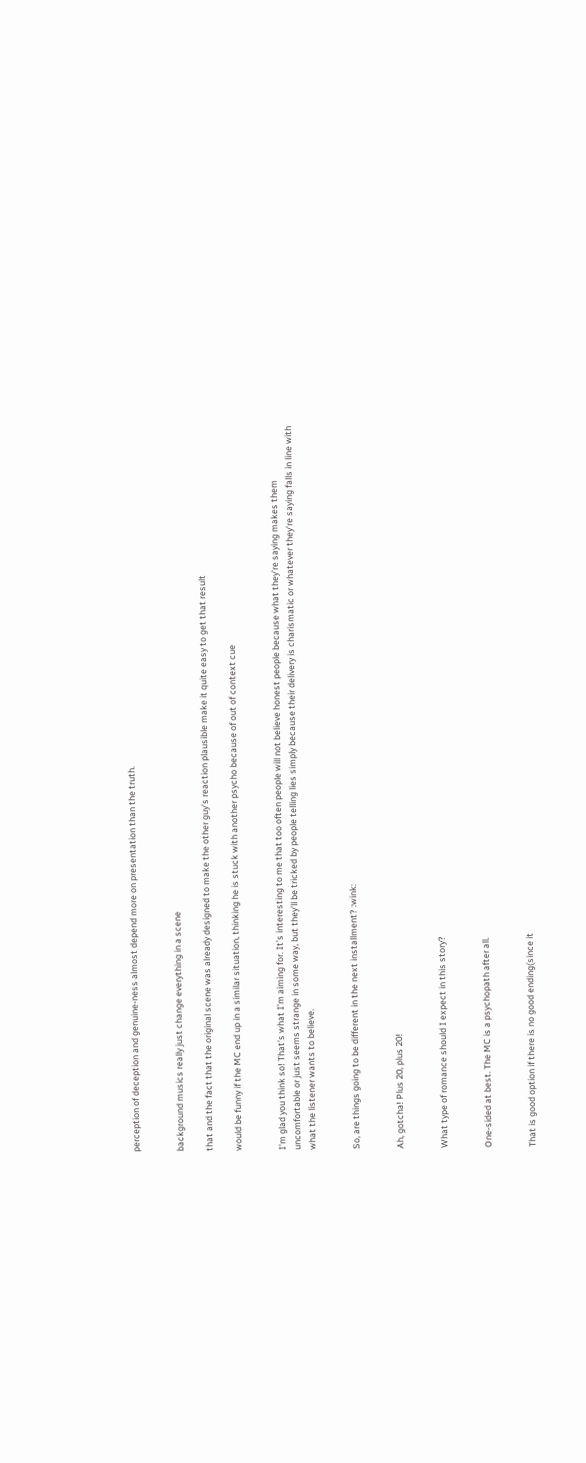perception of deception and genuine-ness almost depend more on presentation than the truth.


background musics really just change everything in a scene

that and the fact that the original scene was already designed to make the other guy’s reaction plausible make it quite easy to get that result

would be funny if the MC end up in a similar situation, thinking he is stuck with another psycho because of out of context cue


I’m glad you think so! That’s what I’m aiming for. It’s interesting to me that too often people will not believe honest people because what they’re saying makes them uncomfortable or just seems strange in some way, but they’ll be tricked by people telling lies simply because their delivery is charismatic or whatever they’re saying falls in line with what the listener wants to believe.


So, are things going to be different in the next installment? :wink:


Ah, gotcha! Plus 20, plus 20!


What type of romance should I expect in this story?


One-sided at best. The MC is a psychopath after all.


That is good option if there is no good ending(since it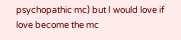psychopathic mc) but I would love if love become the mc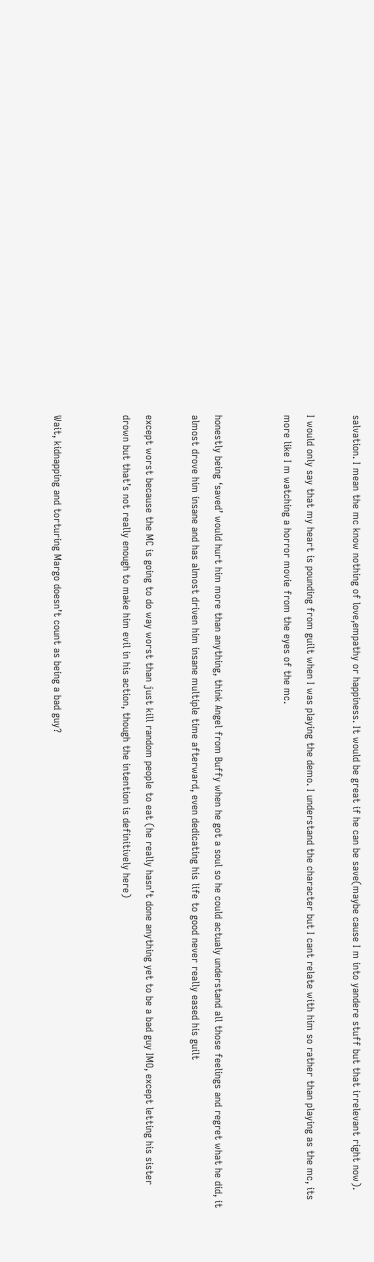salvation. I mean the mc know nothing of love,empathy or happiness. It would be great if he can be save(maybe cause I m into yandere stuff but that irrelevant right now).

I would only say that my heart is pounding from guilt when I was playing the demo. I understand the character but I cant relate with him so rather than playing as the mc, its more like I m watching a horror movie from the eyes of the mc.


honestly being ‘saved’ would hurt him more than anything, think Angel from Buffy when he got a soul so he could actualy understand all those feelings and regret what he did, it almost drove him insane and has almost driven him insane multiple time afterward, even dedicating his life to good never really eased his guilt

except worst because the MC is going to do way worst than just kill random people to eat (he really hasn’t done anything yet to be a bad guy IMO, except letting his sister drown but that’s not really enough to make him evil in his action, though the intention is definitively here)


Wait, kidnapping and torturing Margo doesn’t count as being a bad guy?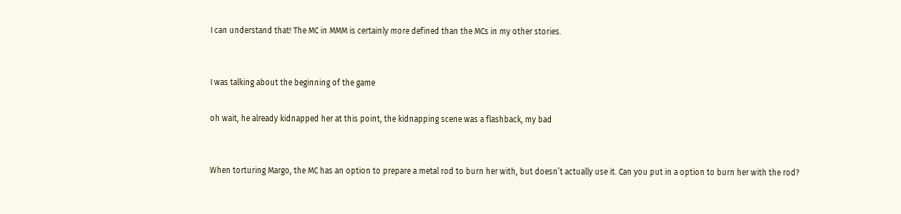I can understand that! The MC in MMM is certainly more defined than the MCs in my other stories.


I was talking about the beginning of the game

oh wait, he already kidnapped her at this point, the kidnapping scene was a flashback, my bad


When torturing Margo, the MC has an option to prepare a metal rod to burn her with, but doesn’t actually use it. Can you put in a option to burn her with the rod?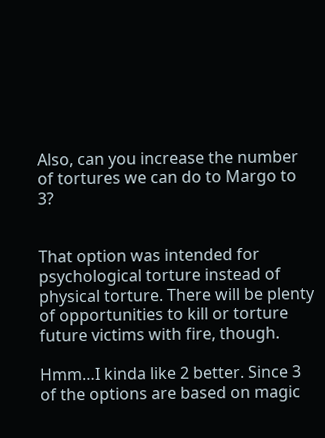Also, can you increase the number of tortures we can do to Margo to 3?


That option was intended for psychological torture instead of physical torture. There will be plenty of opportunities to kill or torture future victims with fire, though.

Hmm…I kinda like 2 better. Since 3 of the options are based on magic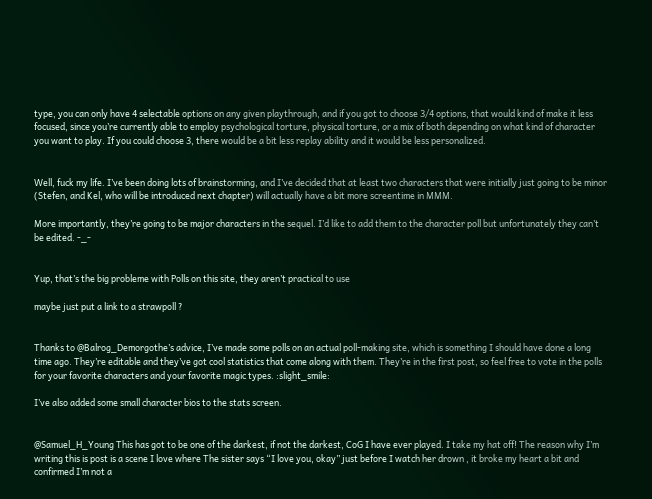type, you can only have 4 selectable options on any given playthrough, and if you got to choose 3/4 options, that would kind of make it less focused, since you’re currently able to employ psychological torture, physical torture, or a mix of both depending on what kind of character you want to play. If you could choose 3, there would be a bit less replay ability and it would be less personalized.


Well, fuck my life. I’ve been doing lots of brainstorming, and I’ve decided that at least two characters that were initially just going to be minor (Stefen, and Kel, who will be introduced next chapter) will actually have a bit more screentime in MMM.

More importantly, they’re going to be major characters in the sequel. I’d like to add them to the character poll but unfortunately they can’t be edited. -_-


Yup, that’s the big probleme with Polls on this site, they aren’t practical to use

maybe just put a link to a strawpoll ?


Thanks to @Balrog_Demorgothe’s advice, I’ve made some polls on an actual poll-making site, which is something I should have done a long time ago. They’re editable and they’ve got cool statistics that come along with them. They’re in the first post, so feel free to vote in the polls for your favorite characters and your favorite magic types. :slight_smile:

I’ve also added some small character bios to the stats screen.


@Samuel_H_Young This has got to be one of the darkest, if not the darkest, CoG I have ever played. I take my hat off! The reason why I’m writing this is post is a scene I love where The sister says “I love you, okay” just before I watch her drown , it broke my heart a bit and confirmed I’m not a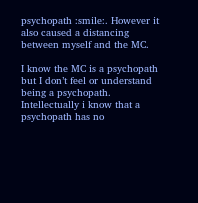psychopath :smile:. However it also caused a distancing between myself and the MC.

I know the MC is a psychopath but I don’t feel or understand being a psychopath. Intellectually i know that a psychopath has no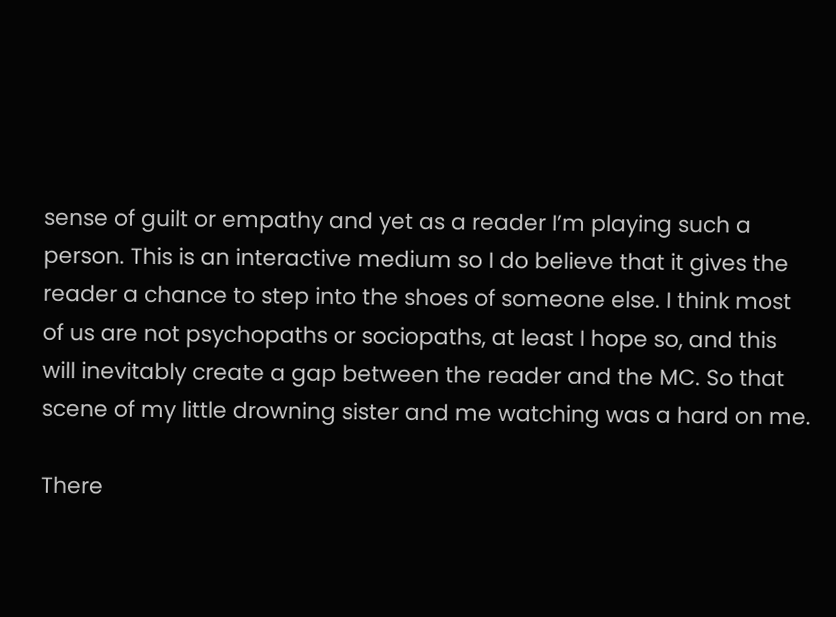sense of guilt or empathy and yet as a reader I’m playing such a person. This is an interactive medium so I do believe that it gives the reader a chance to step into the shoes of someone else. I think most of us are not psychopaths or sociopaths, at least I hope so, and this will inevitably create a gap between the reader and the MC. So that scene of my little drowning sister and me watching was a hard on me.

There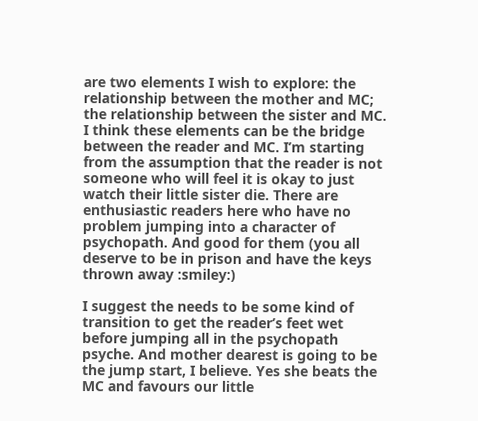are two elements I wish to explore: the relationship between the mother and MC; the relationship between the sister and MC. I think these elements can be the bridge between the reader and MC. I’m starting from the assumption that the reader is not someone who will feel it is okay to just watch their little sister die. There are enthusiastic readers here who have no problem jumping into a character of psychopath. And good for them (you all deserve to be in prison and have the keys thrown away :smiley:)

I suggest the needs to be some kind of transition to get the reader’s feet wet before jumping all in the psychopath psyche. And mother dearest is going to be the jump start, I believe. Yes she beats the MC and favours our little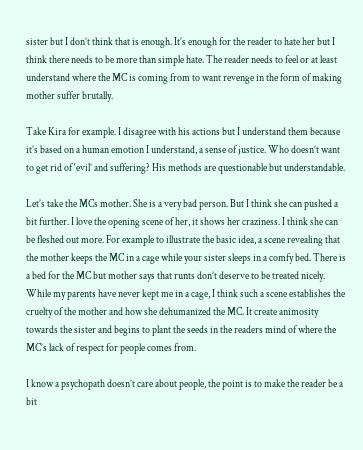sister but I don’t think that is enough. It’s enough for the reader to hate her but I think there needs to be more than simple hate. The reader needs to feel or at least understand where the MC is coming from to want revenge in the form of making mother suffer brutally.

Take Kira for example. I disagree with his actions but I understand them because it’s based on a human emotion I understand, a sense of justice. Who doesn’t want to get rid of ‘evil’ and suffering? His methods are questionable but understandable.

Let’s take the MCs mother. She is a very bad person. But I think she can pushed a bit further. I love the opening scene of her, it shows her craziness. I think she can be fleshed out more. For example to illustrate the basic idea, a scene revealing that the mother keeps the MC in a cage while your sister sleeps in a comfy bed. There is a bed for the MC but mother says that runts don’t deserve to be treated nicely. While my parents have never kept me in a cage, I think such a scene establishes the cruelty of the mother and how she dehumanized the MC. It create animosity towards the sister and begins to plant the seeds in the readers mind of where the MC’s lack of respect for people comes from.

I know a psychopath doesn’t care about people, the point is to make the reader be a bit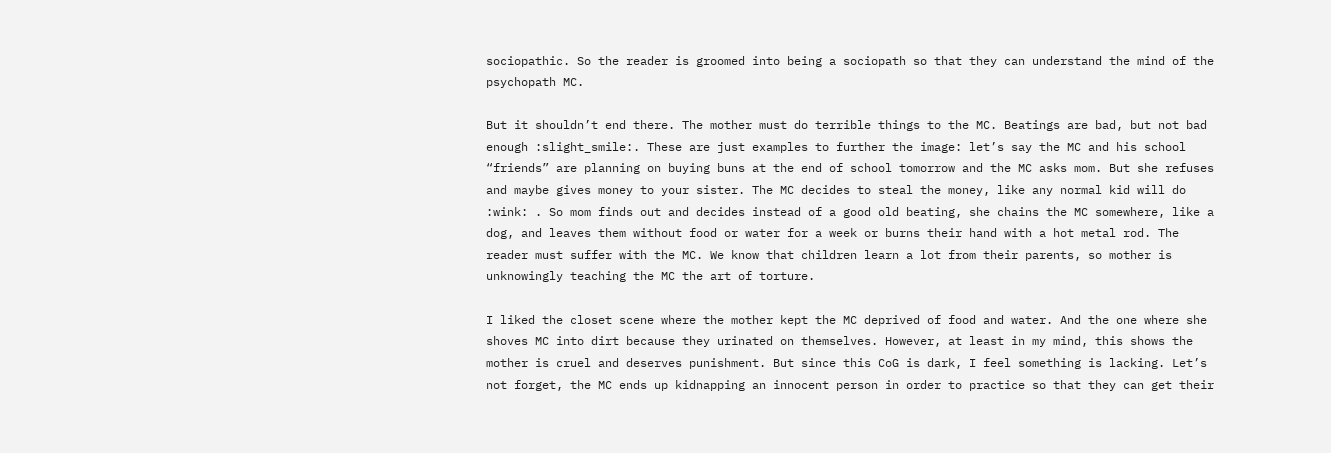sociopathic. So the reader is groomed into being a sociopath so that they can understand the mind of the psychopath MC.

But it shouldn’t end there. The mother must do terrible things to the MC. Beatings are bad, but not bad enough :slight_smile:. These are just examples to further the image: let’s say the MC and his school “friends” are planning on buying buns at the end of school tomorrow and the MC asks mom. But she refuses and maybe gives money to your sister. The MC decides to steal the money, like any normal kid will do :wink: . So mom finds out and decides instead of a good old beating, she chains the MC somewhere, like a dog, and leaves them without food or water for a week or burns their hand with a hot metal rod. The reader must suffer with the MC. We know that children learn a lot from their parents, so mother is unknowingly teaching the MC the art of torture.

I liked the closet scene where the mother kept the MC deprived of food and water. And the one where she shoves MC into dirt because they urinated on themselves. However, at least in my mind, this shows the mother is cruel and deserves punishment. But since this CoG is dark, I feel something is lacking. Let’s not forget, the MC ends up kidnapping an innocent person in order to practice so that they can get their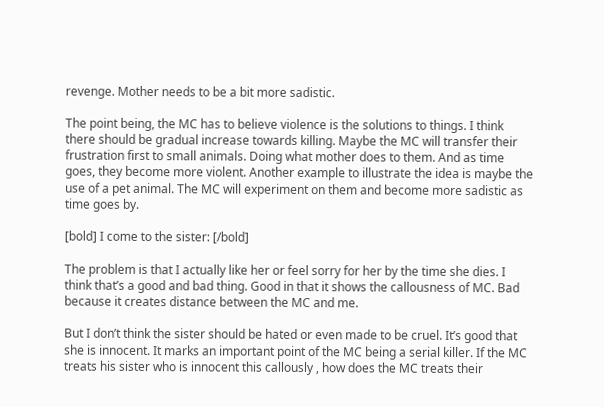revenge. Mother needs to be a bit more sadistic.

The point being, the MC has to believe violence is the solutions to things. I think there should be gradual increase towards killing. Maybe the MC will transfer their frustration first to small animals. Doing what mother does to them. And as time goes, they become more violent. Another example to illustrate the idea is maybe the use of a pet animal. The MC will experiment on them and become more sadistic as time goes by.

[bold] I come to the sister: [/bold]

The problem is that I actually like her or feel sorry for her by the time she dies. I think that’s a good and bad thing. Good in that it shows the callousness of MC. Bad because it creates distance between the MC and me.

But I don’t think the sister should be hated or even made to be cruel. It’s good that she is innocent. It marks an important point of the MC being a serial killer. If the MC treats his sister who is innocent this callously , how does the MC treats their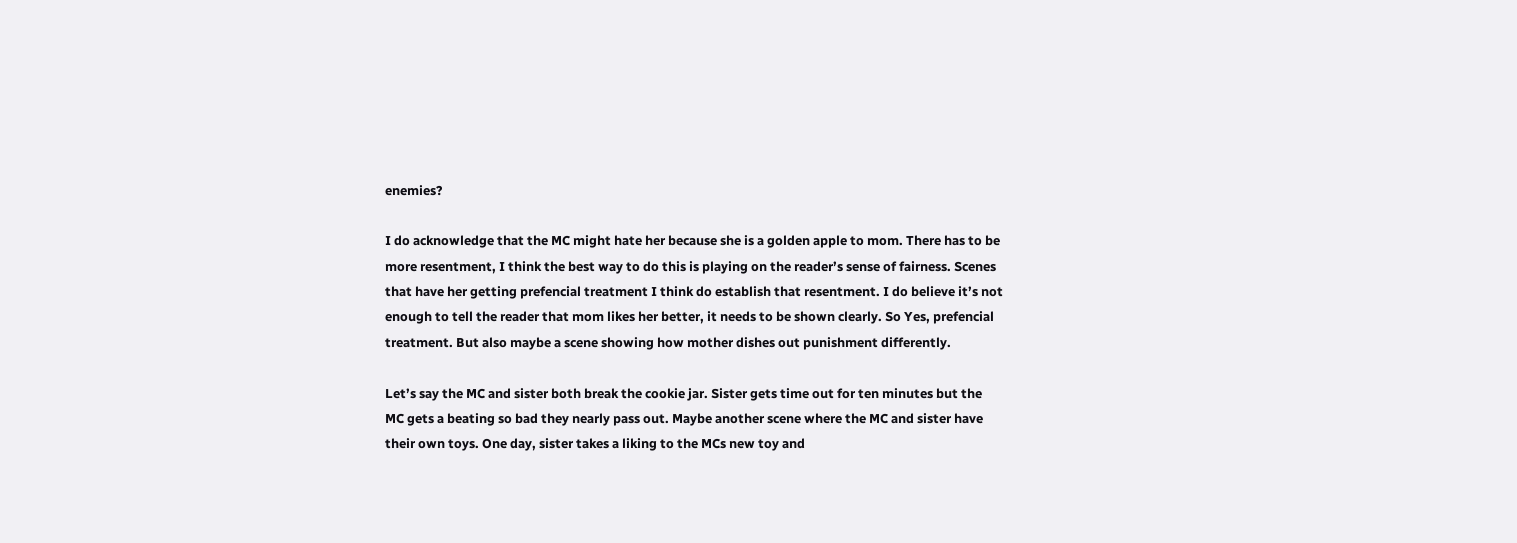enemies?

I do acknowledge that the MC might hate her because she is a golden apple to mom. There has to be more resentment, I think the best way to do this is playing on the reader’s sense of fairness. Scenes that have her getting prefencial treatment I think do establish that resentment. I do believe it’s not enough to tell the reader that mom likes her better, it needs to be shown clearly. So Yes, prefencial treatment. But also maybe a scene showing how mother dishes out punishment differently.

Let’s say the MC and sister both break the cookie jar. Sister gets time out for ten minutes but the MC gets a beating so bad they nearly pass out. Maybe another scene where the MC and sister have their own toys. One day, sister takes a liking to the MCs new toy and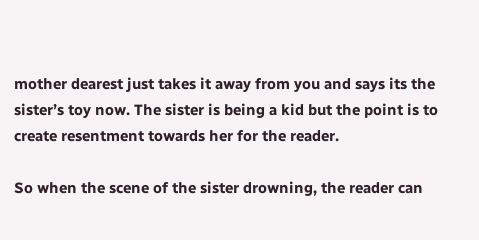mother dearest just takes it away from you and says its the sister’s toy now. The sister is being a kid but the point is to create resentment towards her for the reader.

So when the scene of the sister drowning, the reader can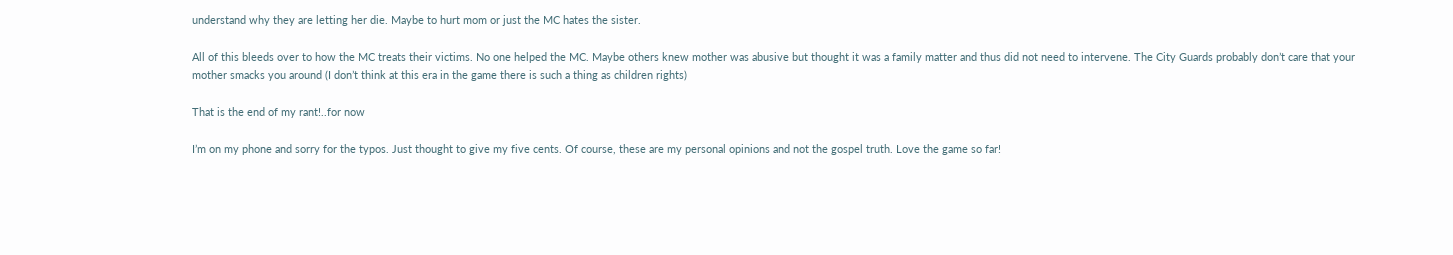understand why they are letting her die. Maybe to hurt mom or just the MC hates the sister.

All of this bleeds over to how the MC treats their victims. No one helped the MC. Maybe others knew mother was abusive but thought it was a family matter and thus did not need to intervene. The City Guards probably don’t care that your mother smacks you around (I don’t think at this era in the game there is such a thing as children rights)

That is the end of my rant!..for now

I’m on my phone and sorry for the typos. Just thought to give my five cents. Of course, these are my personal opinions and not the gospel truth. Love the game so far!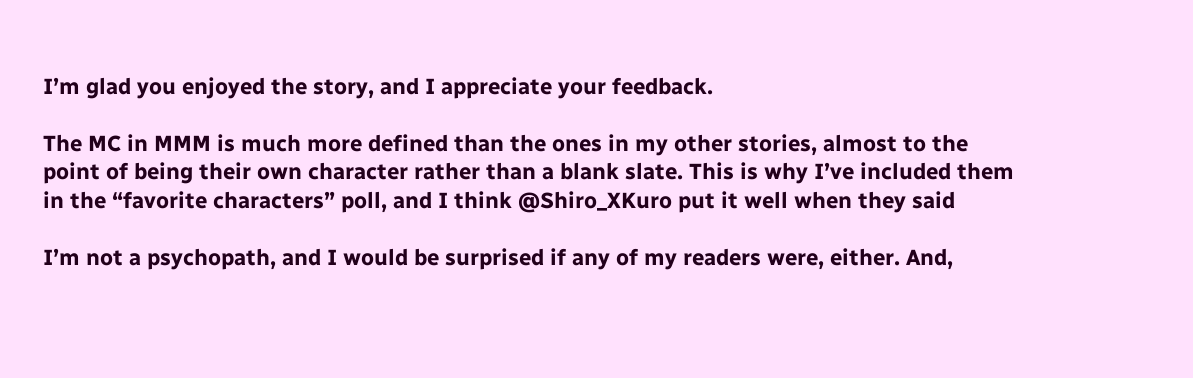I’m glad you enjoyed the story, and I appreciate your feedback.

The MC in MMM is much more defined than the ones in my other stories, almost to the point of being their own character rather than a blank slate. This is why I’ve included them in the “favorite characters” poll, and I think @Shiro_XKuro put it well when they said

I’m not a psychopath, and I would be surprised if any of my readers were, either. And,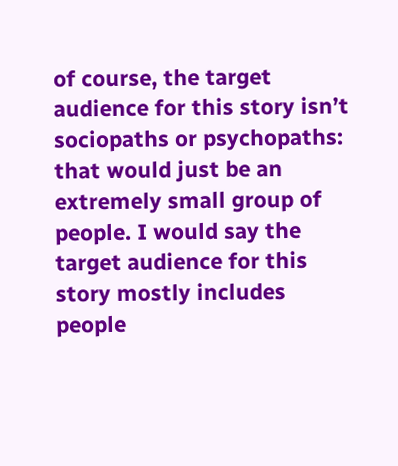of course, the target audience for this story isn’t sociopaths or psychopaths: that would just be an extremely small group of people. I would say the target audience for this story mostly includes people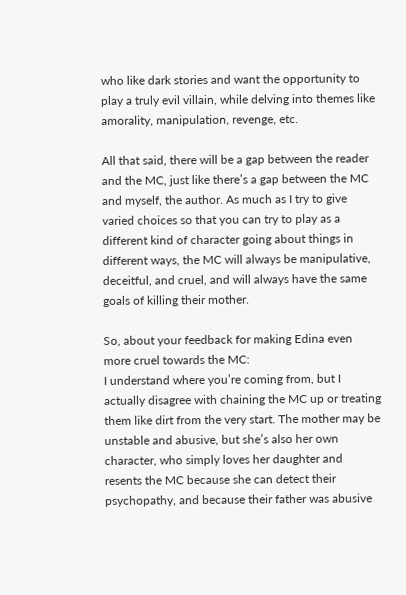who like dark stories and want the opportunity to play a truly evil villain, while delving into themes like amorality, manipulation, revenge, etc.

All that said, there will be a gap between the reader and the MC, just like there’s a gap between the MC and myself, the author. As much as I try to give varied choices so that you can try to play as a different kind of character going about things in different ways, the MC will always be manipulative, deceitful, and cruel, and will always have the same goals of killing their mother.

So, about your feedback for making Edina even more cruel towards the MC:
I understand where you’re coming from, but I actually disagree with chaining the MC up or treating them like dirt from the very start. The mother may be unstable and abusive, but she’s also her own character, who simply loves her daughter and resents the MC because she can detect their psychopathy, and because their father was abusive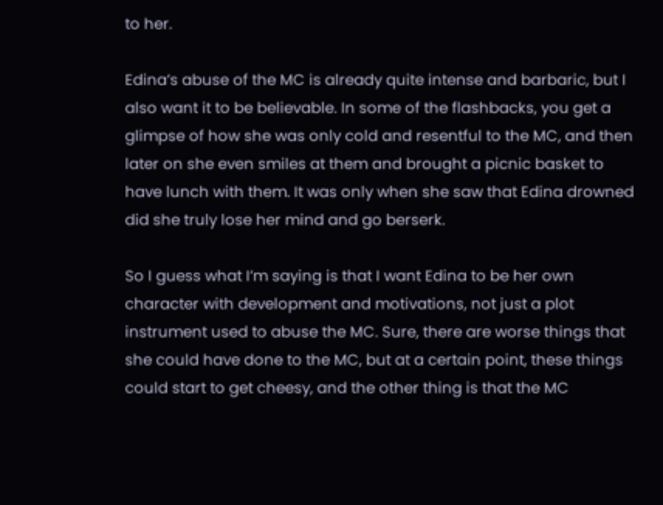to her.

Edina’s abuse of the MC is already quite intense and barbaric, but I also want it to be believable. In some of the flashbacks, you get a glimpse of how she was only cold and resentful to the MC, and then later on she even smiles at them and brought a picnic basket to have lunch with them. It was only when she saw that Edina drowned did she truly lose her mind and go berserk.

So I guess what I’m saying is that I want Edina to be her own character with development and motivations, not just a plot instrument used to abuse the MC. Sure, there are worse things that she could have done to the MC, but at a certain point, these things could start to get cheesy, and the other thing is that the MC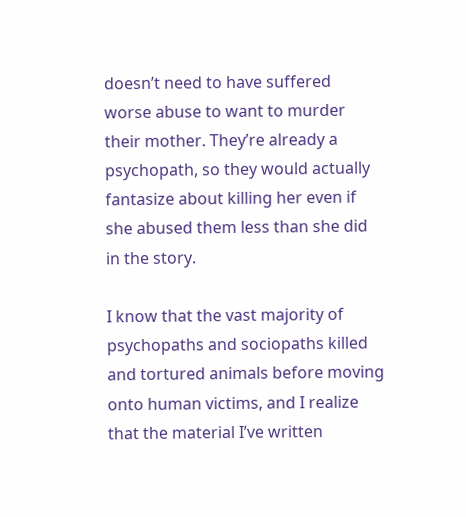doesn’t need to have suffered worse abuse to want to murder their mother. They’re already a psychopath, so they would actually fantasize about killing her even if she abused them less than she did in the story.

I know that the vast majority of psychopaths and sociopaths killed and tortured animals before moving onto human victims, and I realize that the material I’ve written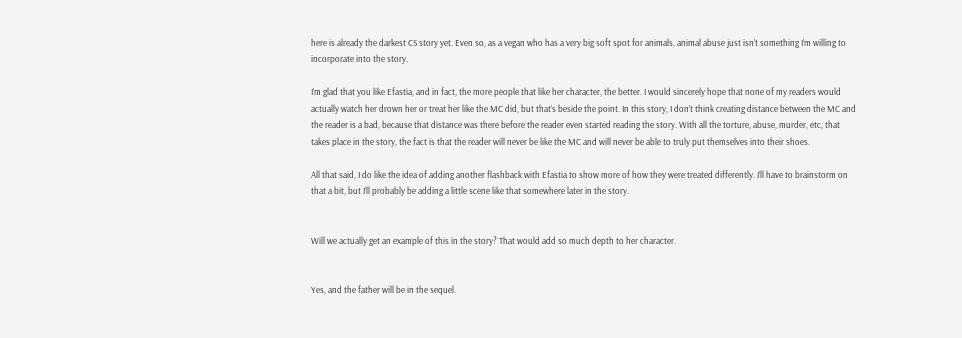here is already the darkest CS story yet. Even so, as a vegan who has a very big soft spot for animals, animal abuse just isn’t something I’m willing to incorporate into the story.

I’m glad that you like Efastia, and in fact, the more people that like her character, the better. I would sincerely hope that none of my readers would actually watch her drown her or treat her like the MC did, but that’s beside the point. In this story, I don’t think creating distance between the MC and the reader is a bad, because that distance was there before the reader even started reading the story. With all the torture, abuse, murder, etc, that takes place in the story, the fact is that the reader will never be like the MC and will never be able to truly put themselves into their shoes.

All that said, I do like the idea of adding another flashback with Efastia to show more of how they were treated differently. I’ll have to brainstorm on that a bit, but I’ll probably be adding a little scene like that somewhere later in the story.


Will we actually get an example of this in the story? That would add so much depth to her character.


Yes, and the father will be in the sequel.